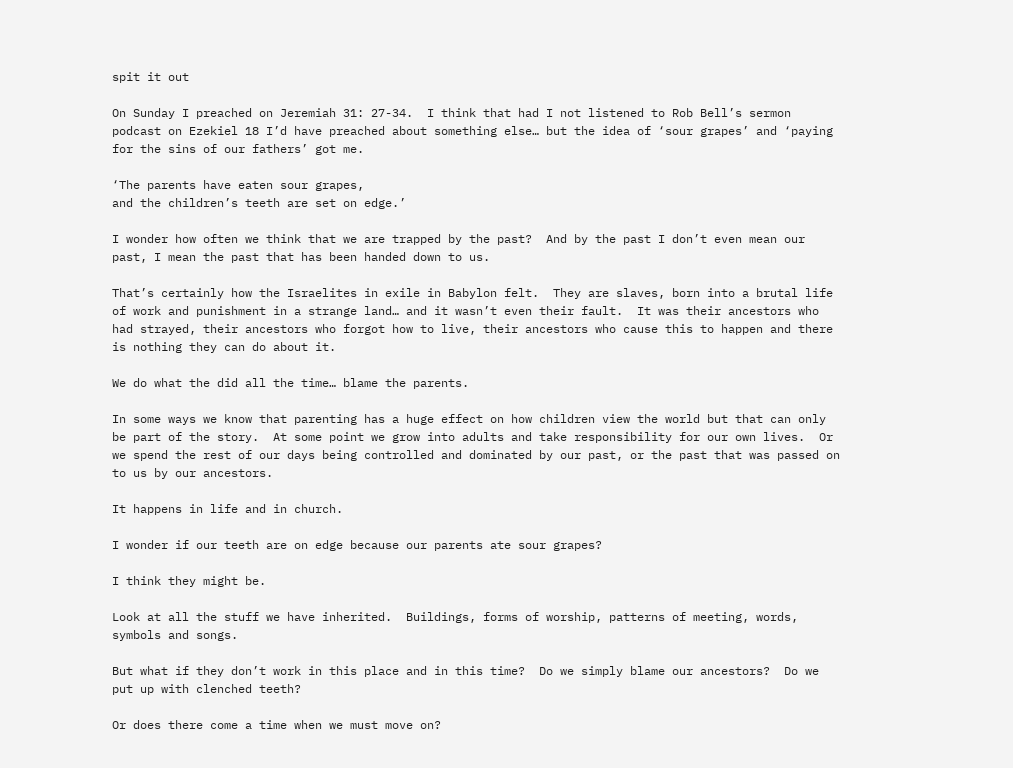spit it out

On Sunday I preached on Jeremiah 31: 27-34.  I think that had I not listened to Rob Bell’s sermon podcast on Ezekiel 18 I’d have preached about something else… but the idea of ‘sour grapes’ and ‘paying for the sins of our fathers’ got me.

‘The parents have eaten sour grapes,
and the children’s teeth are set on edge.’

I wonder how often we think that we are trapped by the past?  And by the past I don’t even mean our past, I mean the past that has been handed down to us.

That’s certainly how the Israelites in exile in Babylon felt.  They are slaves, born into a brutal life of work and punishment in a strange land… and it wasn’t even their fault.  It was their ancestors who had strayed, their ancestors who forgot how to live, their ancestors who cause this to happen and there is nothing they can do about it.

We do what the did all the time… blame the parents.

In some ways we know that parenting has a huge effect on how children view the world but that can only be part of the story.  At some point we grow into adults and take responsibility for our own lives.  Or we spend the rest of our days being controlled and dominated by our past, or the past that was passed on to us by our ancestors.

It happens in life and in church.

I wonder if our teeth are on edge because our parents ate sour grapes?

I think they might be.

Look at all the stuff we have inherited.  Buildings, forms of worship, patterns of meeting, words, symbols and songs.

But what if they don’t work in this place and in this time?  Do we simply blame our ancestors?  Do we put up with clenched teeth?

Or does there come a time when we must move on?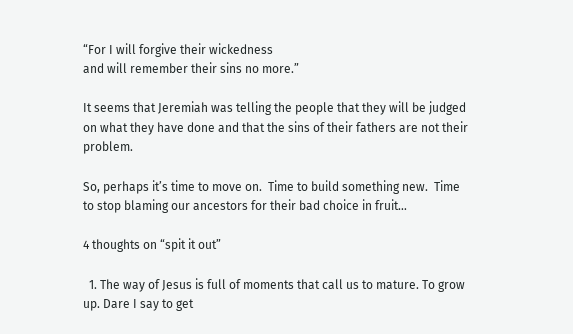“For I will forgive their wickedness
and will remember their sins no more.”

It seems that Jeremiah was telling the people that they will be judged on what they have done and that the sins of their fathers are not their problem.

So, perhaps it’s time to move on.  Time to build something new.  Time to stop blaming our ancestors for their bad choice in fruit…

4 thoughts on “spit it out”

  1. The way of Jesus is full of moments that call us to mature. To grow up. Dare I say to get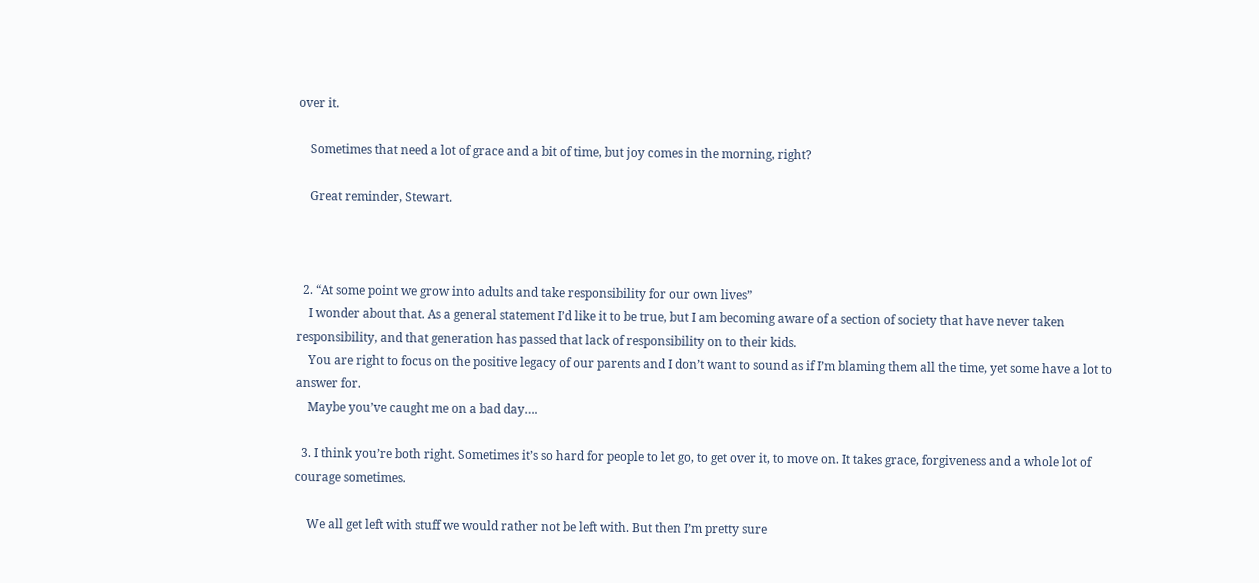over it.

    Sometimes that need a lot of grace and a bit of time, but joy comes in the morning, right?

    Great reminder, Stewart.



  2. “At some point we grow into adults and take responsibility for our own lives”
    I wonder about that. As a general statement I’d like it to be true, but I am becoming aware of a section of society that have never taken responsibility, and that generation has passed that lack of responsibility on to their kids.
    You are right to focus on the positive legacy of our parents and I don’t want to sound as if I’m blaming them all the time, yet some have a lot to answer for.
    Maybe you’ve caught me on a bad day….

  3. I think you’re both right. Sometimes it’s so hard for people to let go, to get over it, to move on. It takes grace, forgiveness and a whole lot of courage sometimes.

    We all get left with stuff we would rather not be left with. But then I’m pretty sure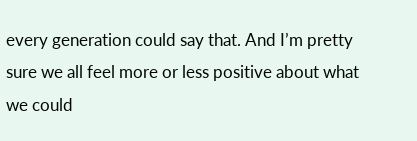every generation could say that. And I’m pretty sure we all feel more or less positive about what we could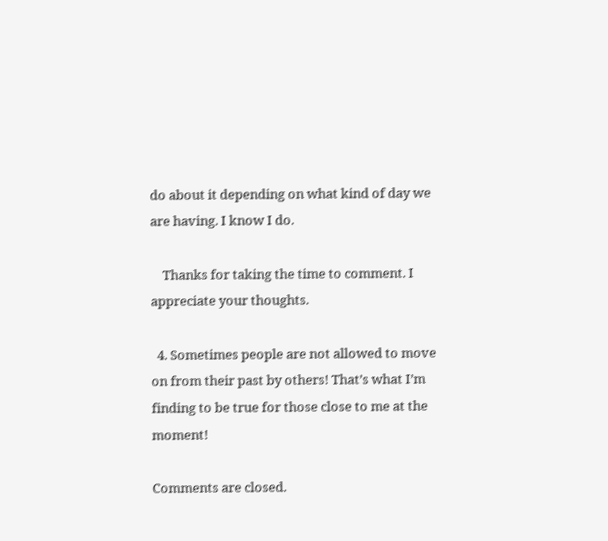do about it depending on what kind of day we are having. I know I do.

    Thanks for taking the time to comment. I appreciate your thoughts.

  4. Sometimes people are not allowed to move on from their past by others! That’s what I’m finding to be true for those close to me at the moment!

Comments are closed.